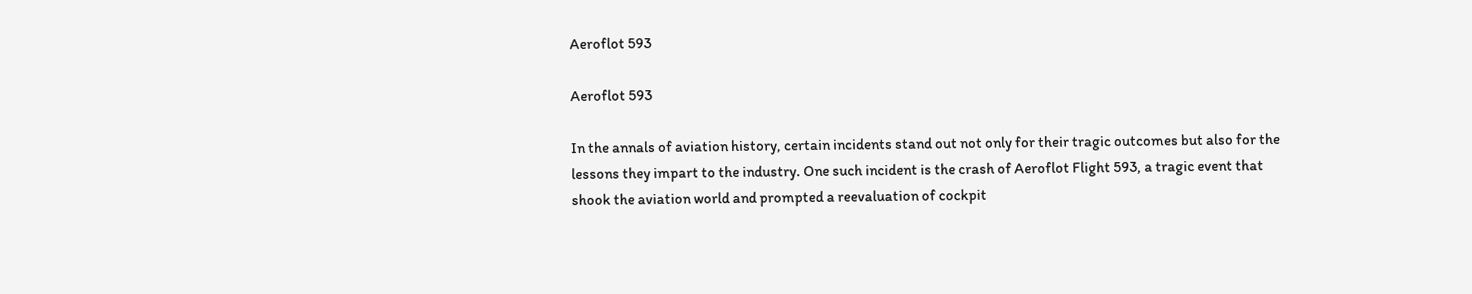Aeroflot 593

Aeroflot 593

In the annals of aviation history, certain incidents stand out not only for their tragic outcomes but also for the lessons they impart to the industry. One such incident is the crash of Aeroflot Flight 593, a tragic event that shook the aviation world and prompted a reevaluation of cockpit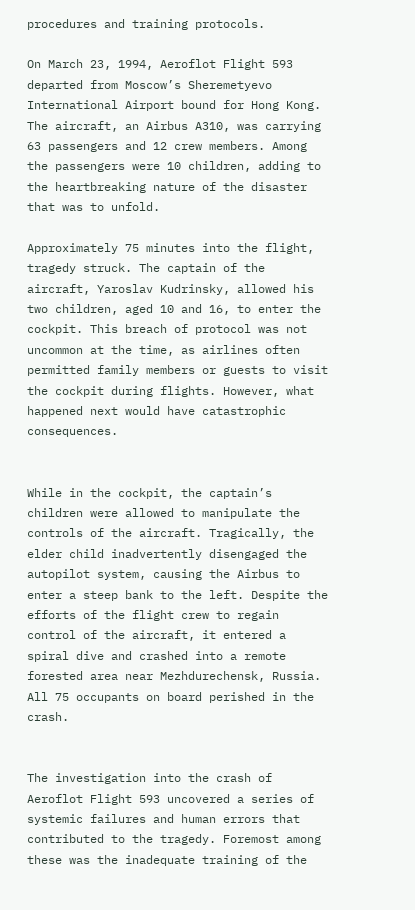procedures and training protocols.

On March 23, 1994, Aeroflot Flight 593 departed from Moscow’s Sheremetyevo International Airport bound for Hong Kong. The aircraft, an Airbus A310, was carrying 63 passengers and 12 crew members. Among the passengers were 10 children, adding to the heartbreaking nature of the disaster that was to unfold.

Approximately 75 minutes into the flight, tragedy struck. The captain of the aircraft, Yaroslav Kudrinsky, allowed his two children, aged 10 and 16, to enter the cockpit. This breach of protocol was not uncommon at the time, as airlines often permitted family members or guests to visit the cockpit during flights. However, what happened next would have catastrophic consequences.


While in the cockpit, the captain’s children were allowed to manipulate the controls of the aircraft. Tragically, the elder child inadvertently disengaged the autopilot system, causing the Airbus to enter a steep bank to the left. Despite the efforts of the flight crew to regain control of the aircraft, it entered a spiral dive and crashed into a remote forested area near Mezhdurechensk, Russia. All 75 occupants on board perished in the crash.


The investigation into the crash of Aeroflot Flight 593 uncovered a series of systemic failures and human errors that contributed to the tragedy. Foremost among these was the inadequate training of the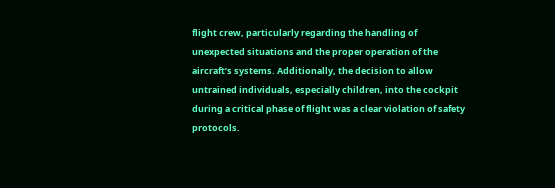flight crew, particularly regarding the handling of unexpected situations and the proper operation of the aircraft’s systems. Additionally, the decision to allow untrained individuals, especially children, into the cockpit during a critical phase of flight was a clear violation of safety protocols.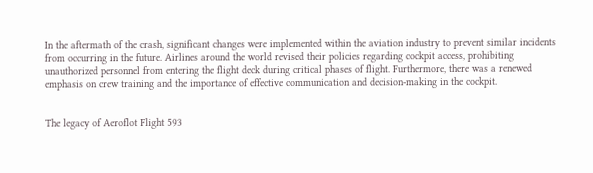In the aftermath of the crash, significant changes were implemented within the aviation industry to prevent similar incidents from occurring in the future. Airlines around the world revised their policies regarding cockpit access, prohibiting unauthorized personnel from entering the flight deck during critical phases of flight. Furthermore, there was a renewed emphasis on crew training and the importance of effective communication and decision-making in the cockpit.


The legacy of Aeroflot Flight 593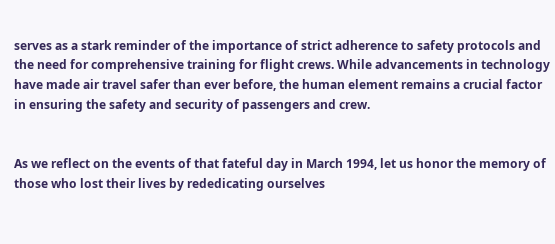serves as a stark reminder of the importance of strict adherence to safety protocols and the need for comprehensive training for flight crews. While advancements in technology have made air travel safer than ever before, the human element remains a crucial factor in ensuring the safety and security of passengers and crew.


As we reflect on the events of that fateful day in March 1994, let us honor the memory of those who lost their lives by rededicating ourselves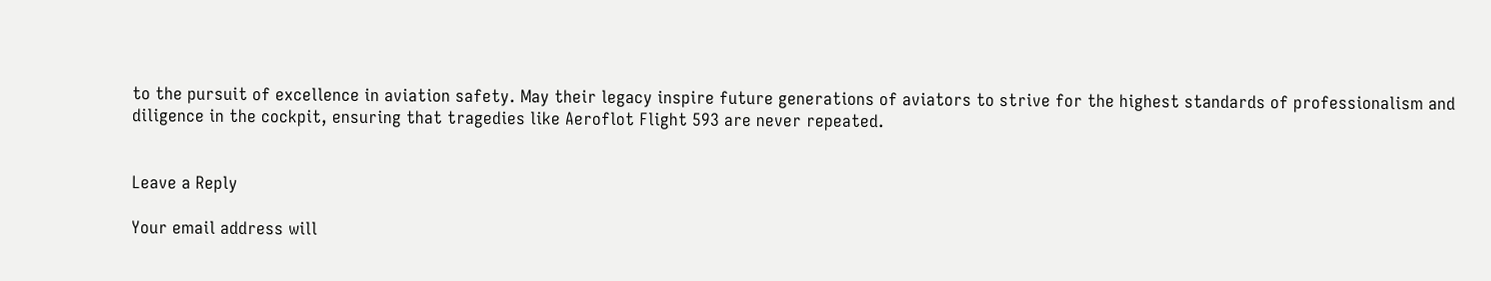to the pursuit of excellence in aviation safety. May their legacy inspire future generations of aviators to strive for the highest standards of professionalism and diligence in the cockpit, ensuring that tragedies like Aeroflot Flight 593 are never repeated.


Leave a Reply

Your email address will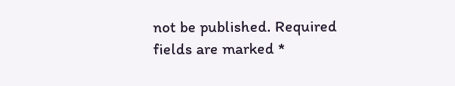not be published. Required fields are marked *